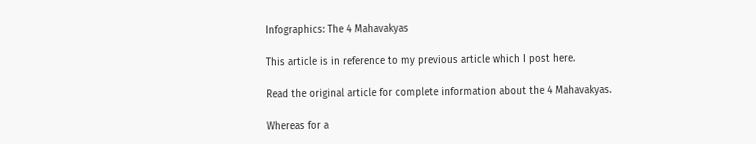Infographics: The 4 Mahavakyas

This article is in reference to my previous article which I post here.

Read the original article for complete information about the 4 Mahavakyas.

Whereas for a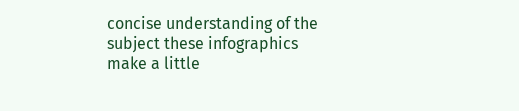concise understanding of the subject these infographics make a little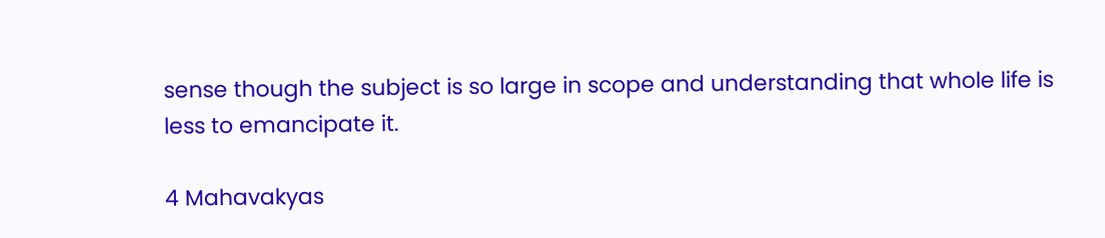sense though the subject is so large in scope and understanding that whole life is less to emancipate it.

4 Mahavakyas